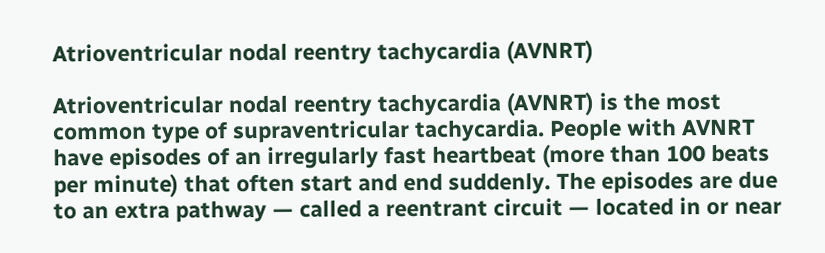Atrioventricular nodal reentry tachycardia (AVNRT)

Atrioventricular nodal reentry tachycardia (AVNRT) is the most common type of supraventricular tachycardia. People with AVNRT have episodes of an irregularly fast heartbeat (more than 100 beats per minute) that often start and end suddenly. The episodes are due to an extra pathway — called a reentrant circuit — located in or near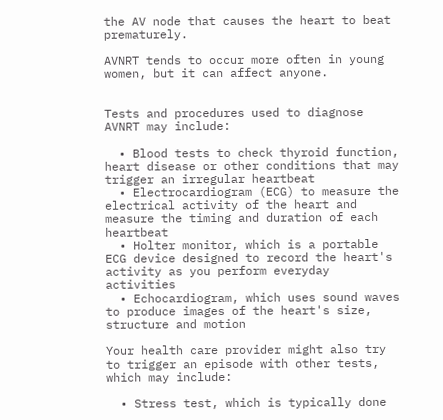the AV node that causes the heart to beat prematurely.

AVNRT tends to occur more often in young women, but it can affect anyone.


Tests and procedures used to diagnose AVNRT may include:

  • Blood tests to check thyroid function, heart disease or other conditions that may trigger an irregular heartbeat
  • Electrocardiogram (ECG) to measure the electrical activity of the heart and measure the timing and duration of each heartbeat
  • Holter monitor, which is a portable ECG device designed to record the heart's activity as you perform everyday activities
  • Echocardiogram, which uses sound waves to produce images of the heart's size, structure and motion

Your health care provider might also try to trigger an episode with other tests, which may include:

  • Stress test, which is typically done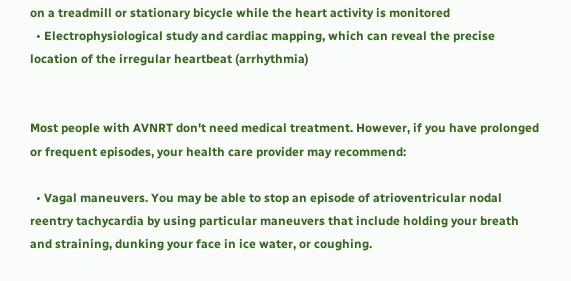on a treadmill or stationary bicycle while the heart activity is monitored
  • Electrophysiological study and cardiac mapping, which can reveal the precise location of the irregular heartbeat (arrhythmia)


Most people with AVNRT don't need medical treatment. However, if you have prolonged or frequent episodes, your health care provider may recommend:

  • Vagal maneuvers. You may be able to stop an episode of atrioventricular nodal reentry tachycardia by using particular maneuvers that include holding your breath and straining, dunking your face in ice water, or coughing.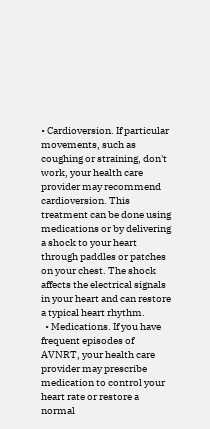• Cardioversion. If particular movements, such as coughing or straining, don't work, your health care provider may recommend cardioversion. This treatment can be done using medications or by delivering a shock to your heart through paddles or patches on your chest. The shock affects the electrical signals in your heart and can restore a typical heart rhythm.
  • Medications. If you have frequent episodes of AVNRT, your health care provider may prescribe medication to control your heart rate or restore a normal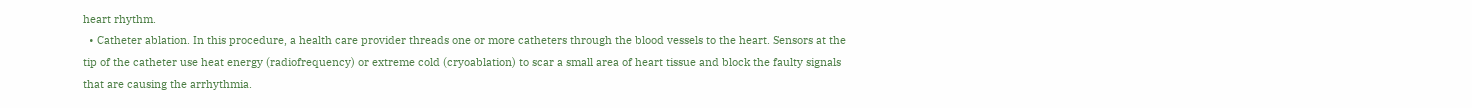heart rhythm.
  • Catheter ablation. In this procedure, a health care provider threads one or more catheters through the blood vessels to the heart. Sensors at the tip of the catheter use heat energy (radiofrequency) or extreme cold (cryoablation) to scar a small area of heart tissue and block the faulty signals that are causing the arrhythmia.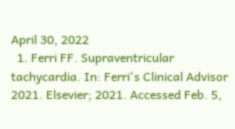April 30, 2022
  1. Ferri FF. Supraventricular tachycardia. In: Ferri's Clinical Advisor 2021. Elsevier; 2021. Accessed Feb. 5,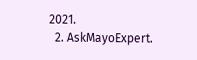2021.
  2. AskMayoExpert.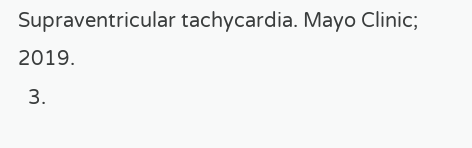Supraventricular tachycardia. Mayo Clinic; 2019.
  3.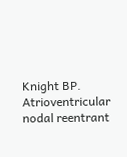Knight BP. Atrioventricular nodal reentrant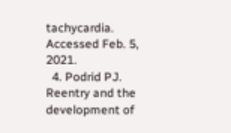tachycardia. Accessed Feb. 5, 2021.
  4. Podrid PJ. Reentry and the development of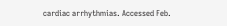cardiac arrhythmias. Accessed Feb.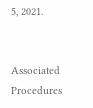5, 2021.


Associated Procedures